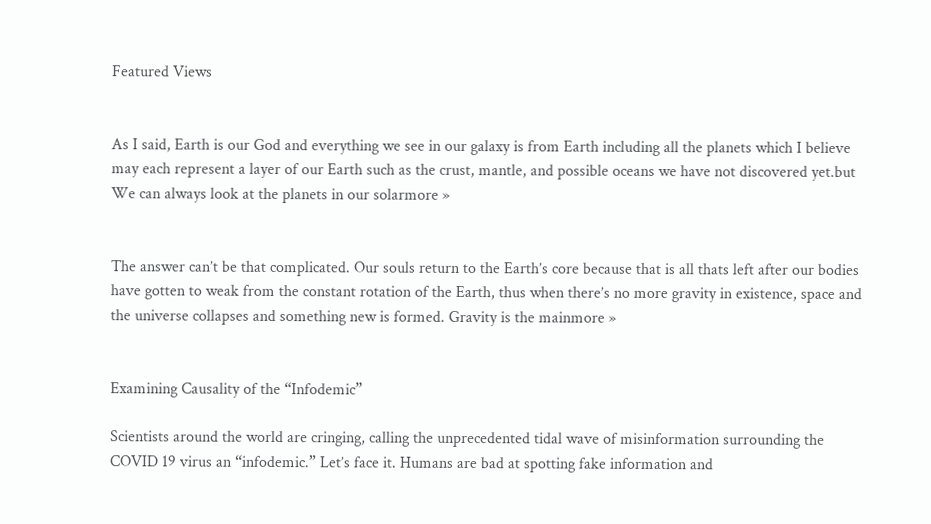Featured Views


As I said, Earth is our God and everything we see in our galaxy is from Earth including all the planets which I believe may each represent a layer of our Earth such as the crust, mantle, and possible oceans we have not discovered yet.but We can always look at the planets in our solarmore »


The answer can’t be that complicated. Our souls return to the Earth’s core because that is all thats left after our bodies have gotten to weak from the constant rotation of the Earth, thus when there’s no more gravity in existence, space and the universe collapses and something new is formed. Gravity is the mainmore »


Examining Causality of the “Infodemic”

Scientists around the world are cringing, calling the unprecedented tidal wave of misinformation surrounding the COVID 19 virus an “infodemic.” Let’s face it. Humans are bad at spotting fake information and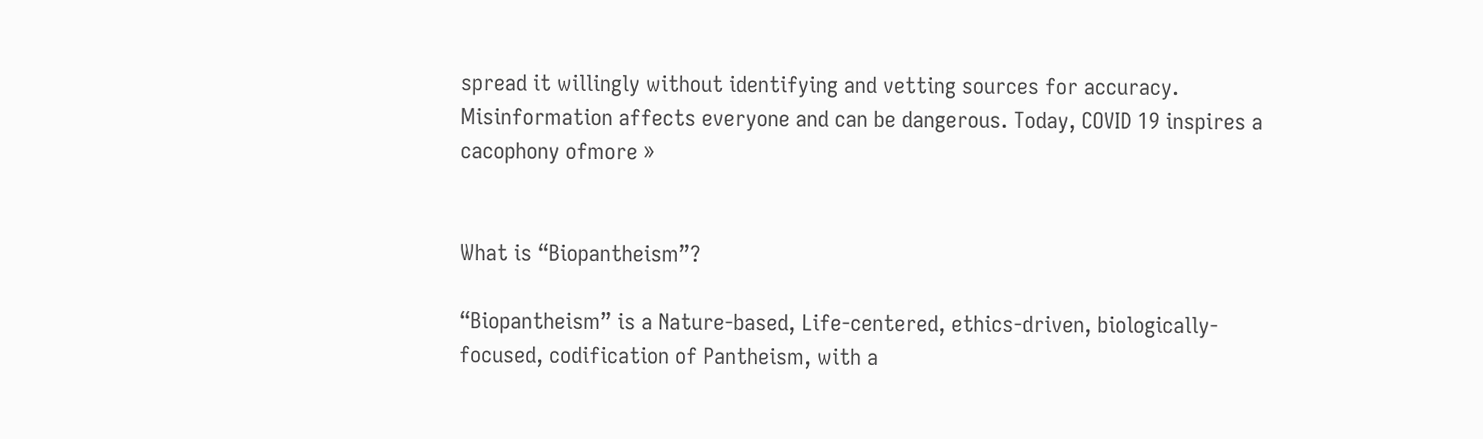spread it willingly without identifying and vetting sources for accuracy. Misinformation affects everyone and can be dangerous. Today, COVID 19 inspires a cacophony ofmore »


What is “Biopantheism”?

“Biopantheism” is a Nature-based, Life-centered, ethics-driven, biologically-focused, codification of Pantheism, with a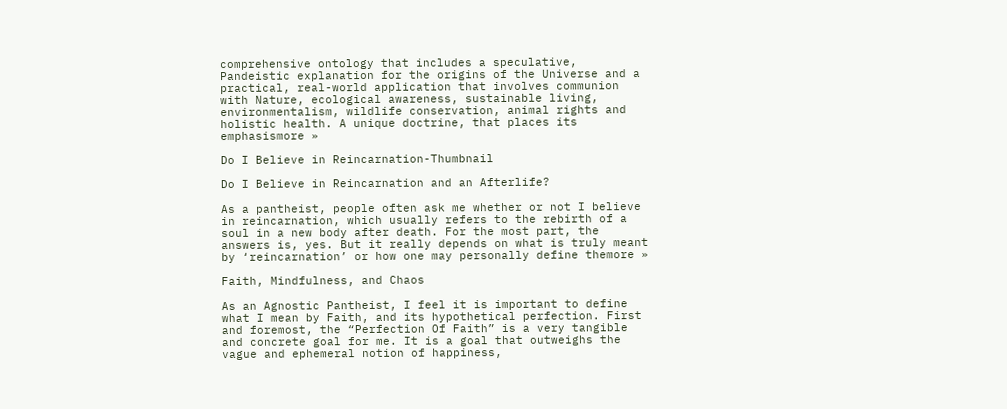comprehensive ontology that includes a speculative, Pandeistic explanation for the origins of the Universe and a practical, real-world application that involves communion with Nature, ecological awareness, sustainable living, environmentalism, wildlife conservation, animal rights and holistic health. A unique doctrine, that places its emphasismore »

Do I Believe in Reincarnation-Thumbnail

Do I Believe in Reincarnation and an Afterlife?

As a pantheist, people often ask me whether or not I believe in reincarnation, which usually refers to the rebirth of a soul in a new body after death. For the most part, the answers is, yes. But it really depends on what is truly meant by ‘reincarnation’ or how one may personally define themore »

Faith, Mindfulness, and Chaos

As an Agnostic Pantheist, I feel it is important to define what I mean by Faith, and its hypothetical perfection. First and foremost, the “Perfection Of Faith” is a very tangible and concrete goal for me. It is a goal that outweighs the vague and ephemeral notion of happiness,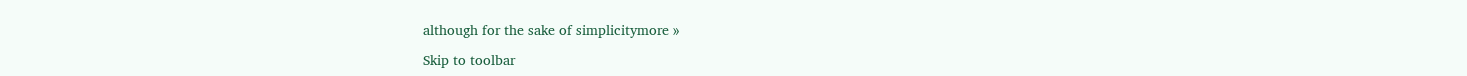although for the sake of simplicitymore »

Skip to toolbar